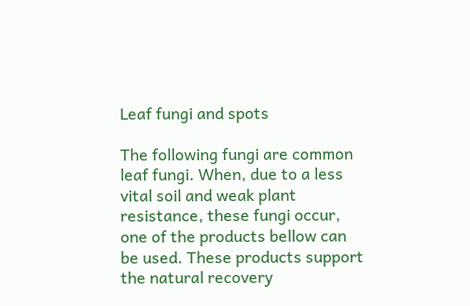Leaf fungi and spots

The following fungi are common leaf fungi. When, due to a less vital soil and weak plant resistance, these fungi occur, one of the products bellow can be used. These products support the natural recovery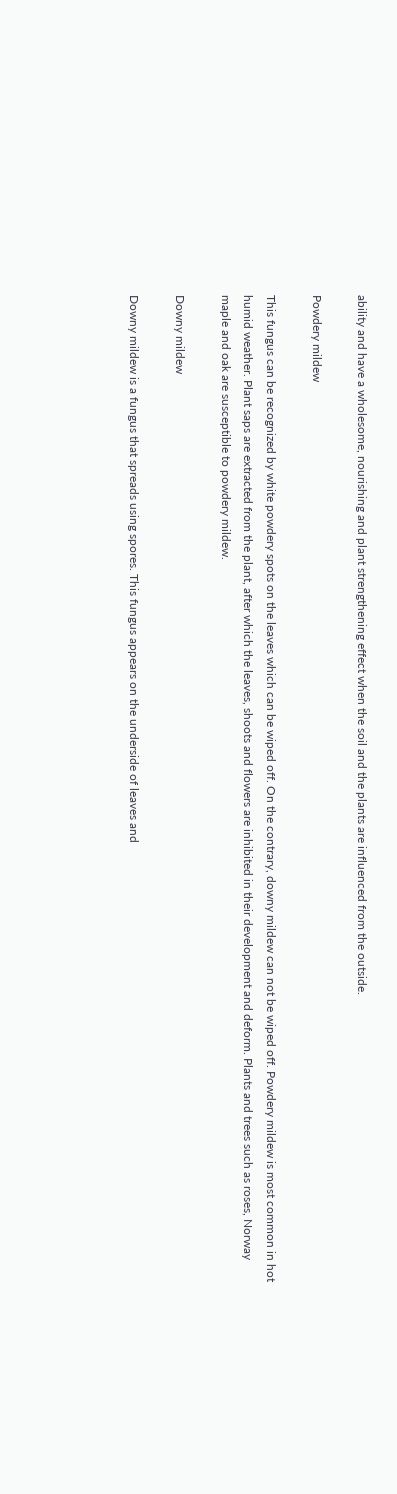ability and have a wholesome, nourishing and plant strengthening effect when the soil and the plants are influenced from the outside.

Powdery mildew

This fungus can be recognized by white powdery spots on the leaves which can be wiped off. On the contrary, downy mildew can not be wiped off. Powdery mildew is most common in hot humid weather. Plant saps are extracted from the plant, after which the leaves, shoots and flowers are inhibited in their development and deform. Plants and trees such as roses, Norway maple and oak are susceptible to powdery mildew.

Downy mildew

Downy mildew is a fungus that spreads using spores. This fungus appears on the underside of leaves and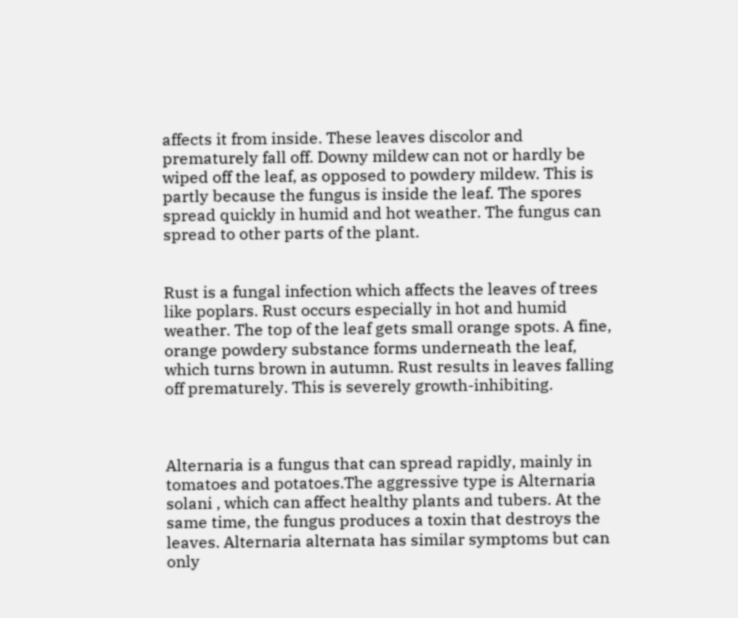affects it from inside. These leaves discolor and prematurely fall off. Downy mildew can not or hardly be wiped off the leaf, as opposed to powdery mildew. This is partly because the fungus is inside the leaf. The spores spread quickly in humid and hot weather. The fungus can spread to other parts of the plant.


Rust is a fungal infection which affects the leaves of trees like poplars. Rust occurs especially in hot and humid weather. The top of the leaf gets small orange spots. A fine, orange powdery substance forms underneath the leaf, which turns brown in autumn. Rust results in leaves falling off prematurely. This is severely growth-inhibiting.



Alternaria is a fungus that can spread rapidly, mainly in tomatoes and potatoes.The aggressive type is Alternaria solani , which can affect healthy plants and tubers. At the same time, the fungus produces a toxin that destroys the leaves. Alternaria alternata has similar symptoms but can only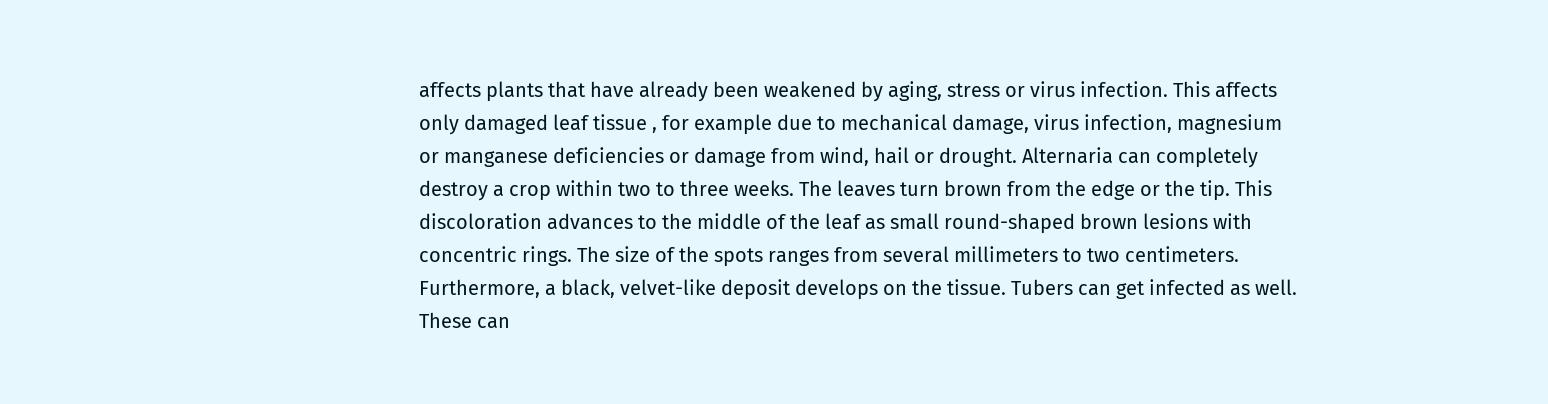affects plants that have already been weakened by aging, stress or virus infection. This affects only damaged leaf tissue , for example due to mechanical damage, virus infection, magnesium or manganese deficiencies or damage from wind, hail or drought. Alternaria can completely destroy a crop within two to three weeks. The leaves turn brown from the edge or the tip. This discoloration advances to the middle of the leaf as small round-shaped brown lesions with concentric rings. The size of the spots ranges from several millimeters to two centimeters. Furthermore, a black, velvet-like deposit develops on the tissue. Tubers can get infected as well. These can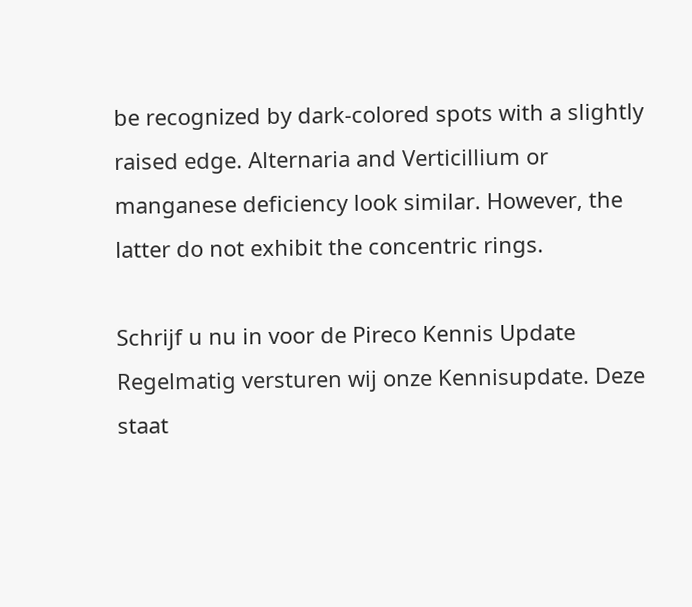be recognized by dark-colored spots with a slightly raised edge. Alternaria and Verticillium or manganese deficiency look similar. However, the latter do not exhibit the concentric rings.

Schrijf u nu in voor de Pireco Kennis Update
Regelmatig versturen wij onze Kennisupdate. Deze staat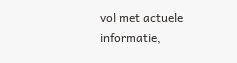vol met actuele informatie,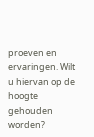proeven en ervaringen. Wilt u hiervan op de hoogte gehouden worden?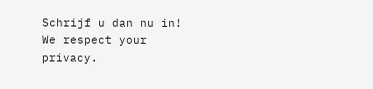Schrijf u dan nu in!
We respect your privacy.